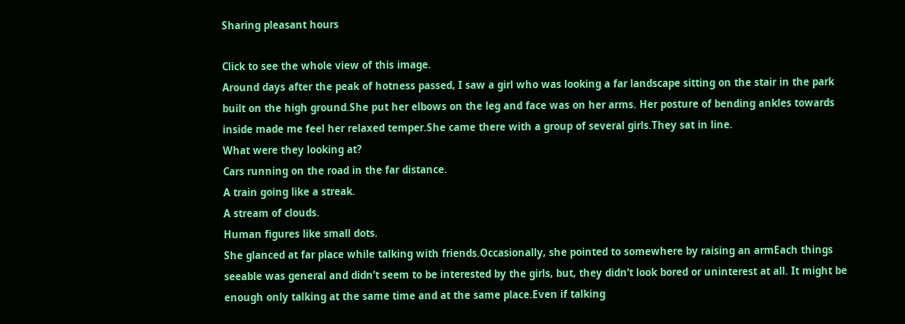Sharing pleasant hours

Click to see the whole view of this image.
Around days after the peak of hotness passed, I saw a girl who was looking a far landscape sitting on the stair in the park built on the high ground.She put her elbows on the leg and face was on her arms. Her posture of bending ankles towards inside made me feel her relaxed temper.She came there with a group of several girls.They sat in line.
What were they looking at?
Cars running on the road in the far distance.
A train going like a streak.
A stream of clouds.
Human figures like small dots.
She glanced at far place while talking with friends.Occasionally, she pointed to somewhere by raising an armEach things seeable was general and didn’t seem to be interested by the girls, but, they didn’t look bored or uninterest at all. It might be enough only talking at the same time and at the same place.Even if talking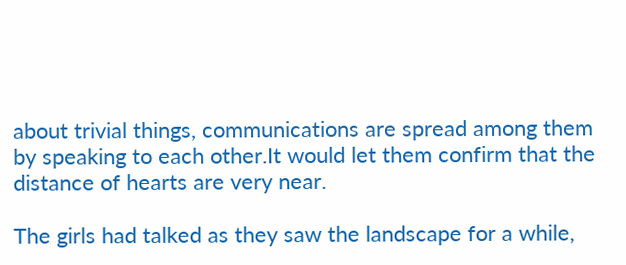about trivial things, communications are spread among them by speaking to each other.It would let them confirm that the distance of hearts are very near.

The girls had talked as they saw the landscape for a while,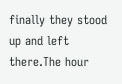finally they stood up and left there.The hour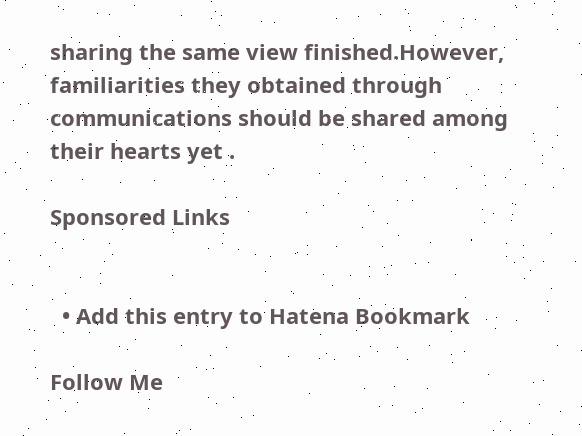sharing the same view finished.However, familiarities they obtained through communications should be shared among their hearts yet .

Sponsored Links


  • Add this entry to Hatena Bookmark

Follow Me